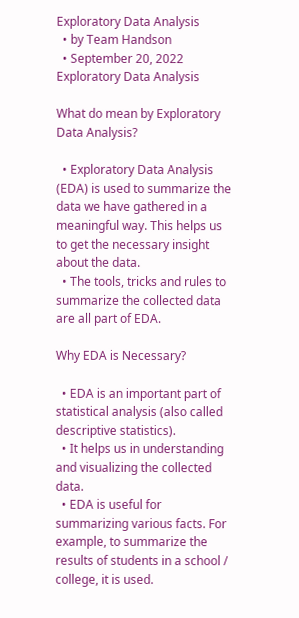Exploratory Data Analysis
  • by Team Handson
  • September 20, 2022
Exploratory Data Analysis

What do mean by Exploratory Data Analysis?

  • Exploratory Data Analysis (EDA) is used to summarize the data we have gathered in a meaningful way. This helps us to get the necessary insight about the data.
  • The tools, tricks and rules to summarize the collected data are all part of EDA.

Why EDA is Necessary?

  • EDA is an important part of statistical analysis (also called descriptive statistics).
  • It helps us in understanding and visualizing the collected data.
  • EDA is useful for summarizing various facts. For example, to summarize the results of students in a school / college, it is used.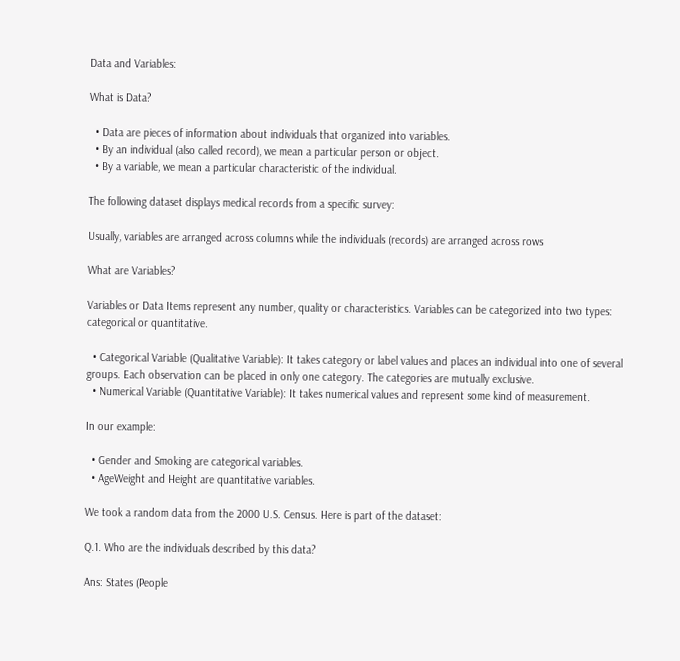Data and Variables:

What is Data?

  • Data are pieces of information about individuals that organized into variables.
  • By an individual (also called record), we mean a particular person or object.
  • By a variable, we mean a particular characteristic of the individual.

The following dataset displays medical records from a specific survey:

Usually, variables are arranged across columns while the individuals (records) are arranged across rows

What are Variables?

Variables or Data Items represent any number, quality or characteristics. Variables can be categorized into two types: categorical or quantitative.

  • Categorical Variable (Qualitative Variable): It takes category or label values and places an individual into one of several groups. Each observation can be placed in only one category. The categories are mutually exclusive.
  • Numerical Variable (Quantitative Variable): It takes numerical values and represent some kind of measurement.

In our example:

  • Gender and Smoking are categorical variables.
  • AgeWeight and Height are quantitative variables.

We took a random data from the 2000 U.S. Census. Here is part of the dataset:

Q.1. Who are the individuals described by this data?

Ans: States (People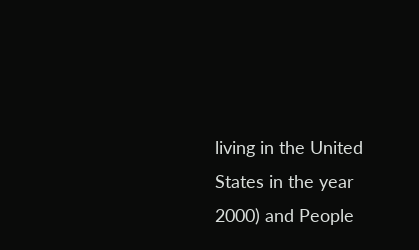living in the United States in the year 2000) and People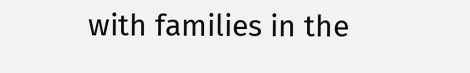with families in the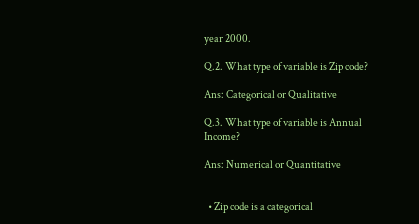year 2000.

Q.2. What type of variable is Zip code?

Ans: Categorical or Qualitative

Q.3. What type of variable is Annual Income?

Ans: Numerical or Quantitative


  • Zip code is a categorical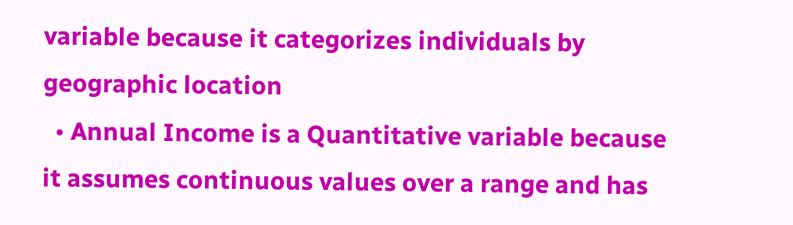variable because it categorizes individuals by geographic location
  • Annual Income is a Quantitative variable because it assumes continuous values over a range and has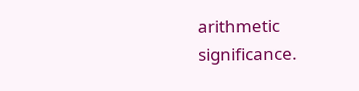arithmetic significance.